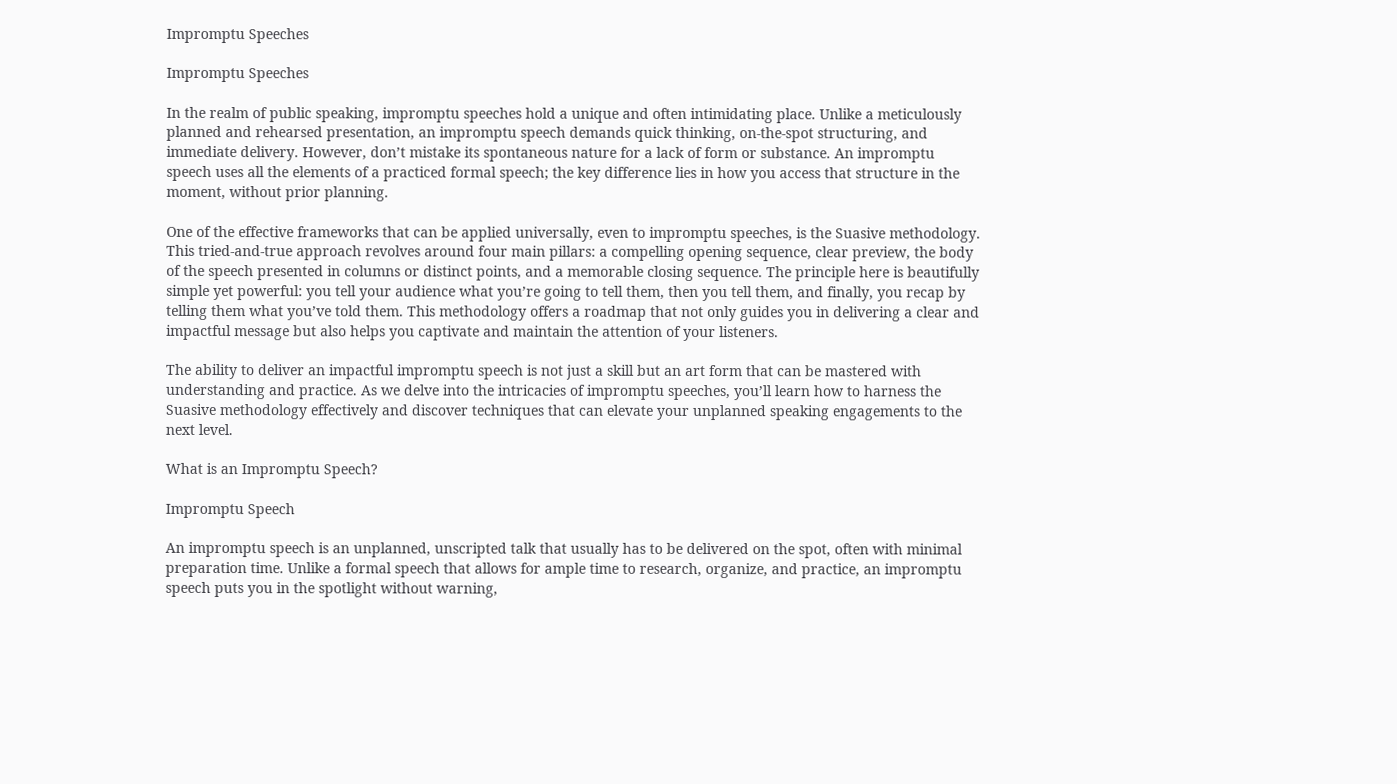Impromptu Speeches

Impromptu Speeches

In the realm of public speaking, impromptu speeches hold a unique and often intimidating place. Unlike a meticulously planned and rehearsed presentation, an impromptu speech demands quick thinking, on-the-spot structuring, and immediate delivery. However, don’t mistake its spontaneous nature for a lack of form or substance. An impromptu speech uses all the elements of a practiced formal speech; the key difference lies in how you access that structure in the moment, without prior planning.

One of the effective frameworks that can be applied universally, even to impromptu speeches, is the Suasive methodology. This tried-and-true approach revolves around four main pillars: a compelling opening sequence, clear preview, the body of the speech presented in columns or distinct points, and a memorable closing sequence. The principle here is beautifully simple yet powerful: you tell your audience what you’re going to tell them, then you tell them, and finally, you recap by telling them what you’ve told them. This methodology offers a roadmap that not only guides you in delivering a clear and impactful message but also helps you captivate and maintain the attention of your listeners.

The ability to deliver an impactful impromptu speech is not just a skill but an art form that can be mastered with understanding and practice. As we delve into the intricacies of impromptu speeches, you’ll learn how to harness the Suasive methodology effectively and discover techniques that can elevate your unplanned speaking engagements to the next level.

What is an Impromptu Speech?

Impromptu Speech

An impromptu speech is an unplanned, unscripted talk that usually has to be delivered on the spot, often with minimal preparation time. Unlike a formal speech that allows for ample time to research, organize, and practice, an impromptu speech puts you in the spotlight without warning,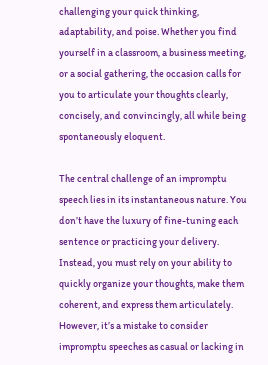challenging your quick thinking, adaptability, and poise. Whether you find yourself in a classroom, a business meeting, or a social gathering, the occasion calls for you to articulate your thoughts clearly, concisely, and convincingly, all while being spontaneously eloquent.

The central challenge of an impromptu speech lies in its instantaneous nature. You don’t have the luxury of fine-tuning each sentence or practicing your delivery. Instead, you must rely on your ability to quickly organize your thoughts, make them coherent, and express them articulately. However, it’s a mistake to consider impromptu speeches as casual or lacking in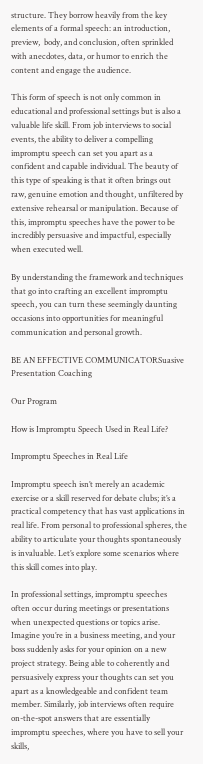structure. They borrow heavily from the key elements of a formal speech: an introduction, preview,  body, and conclusion, often sprinkled with anecdotes, data, or humor to enrich the content and engage the audience.

This form of speech is not only common in educational and professional settings but is also a valuable life skill. From job interviews to social events, the ability to deliver a compelling impromptu speech can set you apart as a confident and capable individual. The beauty of this type of speaking is that it often brings out raw, genuine emotion and thought, unfiltered by extensive rehearsal or manipulation. Because of this, impromptu speeches have the power to be incredibly persuasive and impactful, especially when executed well.

By understanding the framework and techniques that go into crafting an excellent impromptu speech, you can turn these seemingly daunting occasions into opportunities for meaningful communication and personal growth.

BE AN EFFECTIVE COMMUNICATORSuasive Presentation Coaching

Our Program

How is Impromptu Speech Used in Real Life?

Impromptu Speeches in Real Life

Impromptu speech isn’t merely an academic exercise or a skill reserved for debate clubs; it’s a practical competency that has vast applications in real life. From personal to professional spheres, the ability to articulate your thoughts spontaneously is invaluable. Let’s explore some scenarios where this skill comes into play.

In professional settings, impromptu speeches often occur during meetings or presentations when unexpected questions or topics arise. Imagine you’re in a business meeting, and your boss suddenly asks for your opinion on a new project strategy. Being able to coherently and persuasively express your thoughts can set you apart as a knowledgeable and confident team member. Similarly, job interviews often require on-the-spot answers that are essentially impromptu speeches, where you have to sell your skills,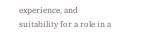experience, and suitability for a role in a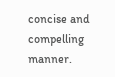concise and compelling manner.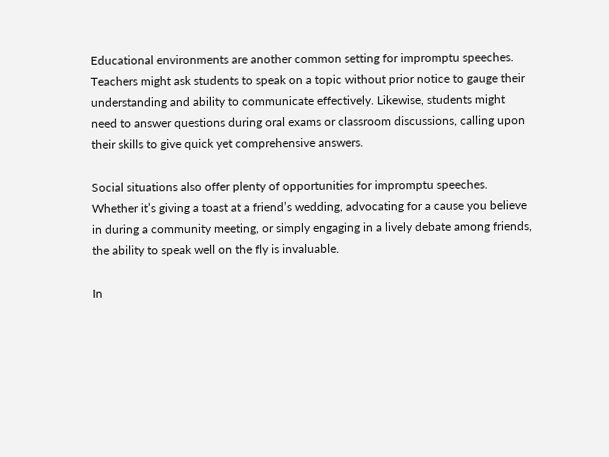Educational environments are another common setting for impromptu speeches. Teachers might ask students to speak on a topic without prior notice to gauge their understanding and ability to communicate effectively. Likewise, students might need to answer questions during oral exams or classroom discussions, calling upon their skills to give quick yet comprehensive answers.

Social situations also offer plenty of opportunities for impromptu speeches. Whether it’s giving a toast at a friend’s wedding, advocating for a cause you believe in during a community meeting, or simply engaging in a lively debate among friends, the ability to speak well on the fly is invaluable.

In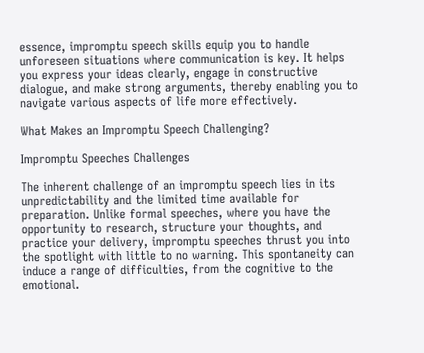essence, impromptu speech skills equip you to handle unforeseen situations where communication is key. It helps you express your ideas clearly, engage in constructive dialogue, and make strong arguments, thereby enabling you to navigate various aspects of life more effectively.

What Makes an Impromptu Speech Challenging?

Impromptu Speeches Challenges

The inherent challenge of an impromptu speech lies in its unpredictability and the limited time available for preparation. Unlike formal speeches, where you have the opportunity to research, structure your thoughts, and practice your delivery, impromptu speeches thrust you into the spotlight with little to no warning. This spontaneity can induce a range of difficulties, from the cognitive to the emotional.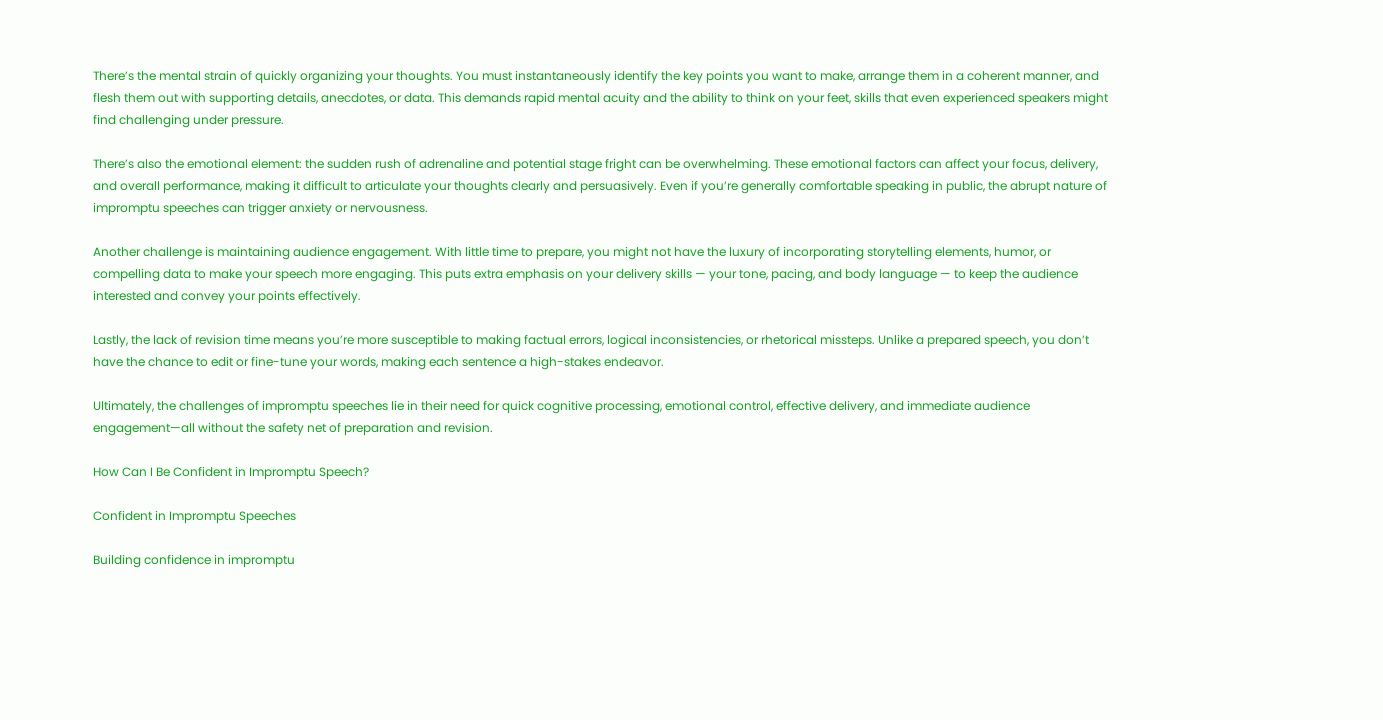There’s the mental strain of quickly organizing your thoughts. You must instantaneously identify the key points you want to make, arrange them in a coherent manner, and flesh them out with supporting details, anecdotes, or data. This demands rapid mental acuity and the ability to think on your feet, skills that even experienced speakers might find challenging under pressure.

There’s also the emotional element: the sudden rush of adrenaline and potential stage fright can be overwhelming. These emotional factors can affect your focus, delivery, and overall performance, making it difficult to articulate your thoughts clearly and persuasively. Even if you’re generally comfortable speaking in public, the abrupt nature of impromptu speeches can trigger anxiety or nervousness.

Another challenge is maintaining audience engagement. With little time to prepare, you might not have the luxury of incorporating storytelling elements, humor, or compelling data to make your speech more engaging. This puts extra emphasis on your delivery skills — your tone, pacing, and body language — to keep the audience interested and convey your points effectively.

Lastly, the lack of revision time means you’re more susceptible to making factual errors, logical inconsistencies, or rhetorical missteps. Unlike a prepared speech, you don’t have the chance to edit or fine-tune your words, making each sentence a high-stakes endeavor.

Ultimately, the challenges of impromptu speeches lie in their need for quick cognitive processing, emotional control, effective delivery, and immediate audience engagement—all without the safety net of preparation and revision.

How Can I Be Confident in Impromptu Speech?

Confident in Impromptu Speeches

Building confidence in impromptu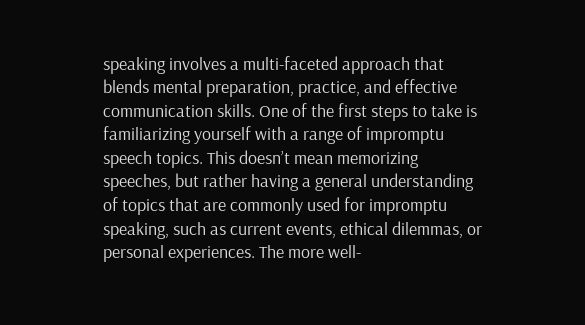speaking involves a multi-faceted approach that blends mental preparation, practice, and effective communication skills. One of the first steps to take is familiarizing yourself with a range of impromptu speech topics. This doesn’t mean memorizing speeches, but rather having a general understanding of topics that are commonly used for impromptu speaking, such as current events, ethical dilemmas, or personal experiences. The more well-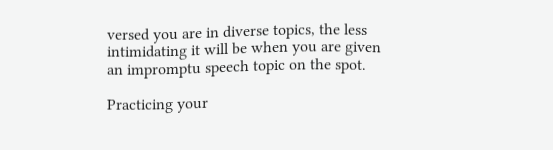versed you are in diverse topics, the less intimidating it will be when you are given an impromptu speech topic on the spot.

Practicing your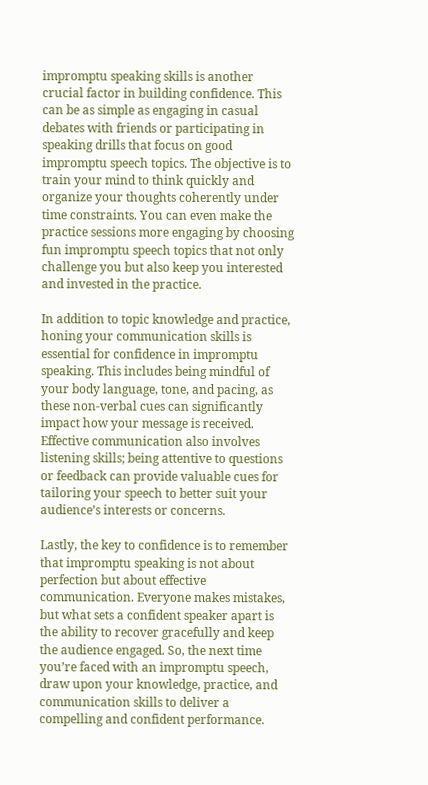impromptu speaking skills is another crucial factor in building confidence. This can be as simple as engaging in casual debates with friends or participating in speaking drills that focus on good impromptu speech topics. The objective is to train your mind to think quickly and organize your thoughts coherently under time constraints. You can even make the practice sessions more engaging by choosing fun impromptu speech topics that not only challenge you but also keep you interested and invested in the practice.

In addition to topic knowledge and practice, honing your communication skills is essential for confidence in impromptu speaking. This includes being mindful of your body language, tone, and pacing, as these non-verbal cues can significantly impact how your message is received. Effective communication also involves listening skills; being attentive to questions or feedback can provide valuable cues for tailoring your speech to better suit your audience’s interests or concerns.

Lastly, the key to confidence is to remember that impromptu speaking is not about perfection but about effective communication. Everyone makes mistakes, but what sets a confident speaker apart is the ability to recover gracefully and keep the audience engaged. So, the next time you’re faced with an impromptu speech, draw upon your knowledge, practice, and communication skills to deliver a compelling and confident performance.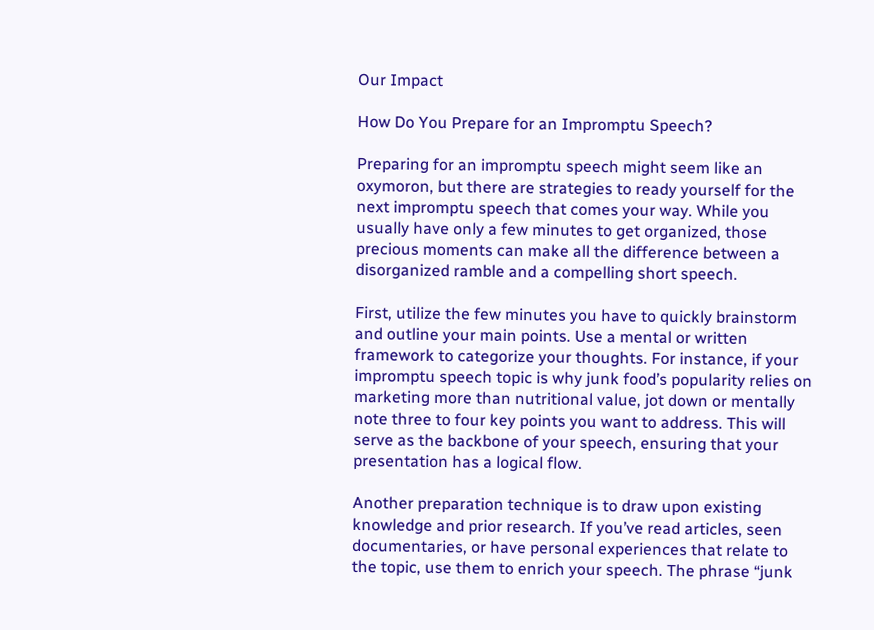Our Impact

How Do You Prepare for an Impromptu Speech?

Preparing for an impromptu speech might seem like an oxymoron, but there are strategies to ready yourself for the next impromptu speech that comes your way. While you usually have only a few minutes to get organized, those precious moments can make all the difference between a disorganized ramble and a compelling short speech.

First, utilize the few minutes you have to quickly brainstorm and outline your main points. Use a mental or written framework to categorize your thoughts. For instance, if your impromptu speech topic is why junk food’s popularity relies on marketing more than nutritional value, jot down or mentally note three to four key points you want to address. This will serve as the backbone of your speech, ensuring that your presentation has a logical flow.

Another preparation technique is to draw upon existing knowledge and prior research. If you’ve read articles, seen documentaries, or have personal experiences that relate to the topic, use them to enrich your speech. The phrase “junk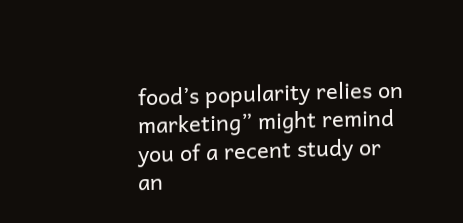food’s popularity relies on marketing” might remind you of a recent study or an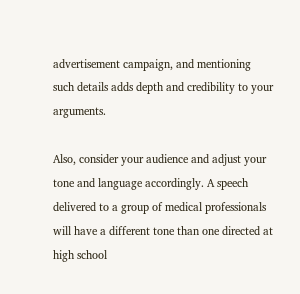advertisement campaign, and mentioning such details adds depth and credibility to your arguments.

Also, consider your audience and adjust your tone and language accordingly. A speech delivered to a group of medical professionals will have a different tone than one directed at high school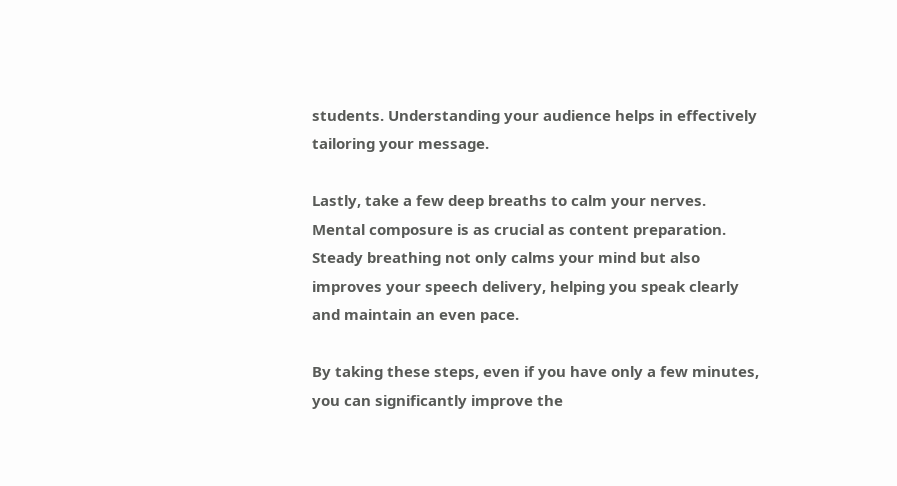students. Understanding your audience helps in effectively tailoring your message.

Lastly, take a few deep breaths to calm your nerves. Mental composure is as crucial as content preparation. Steady breathing not only calms your mind but also improves your speech delivery, helping you speak clearly and maintain an even pace.

By taking these steps, even if you have only a few minutes, you can significantly improve the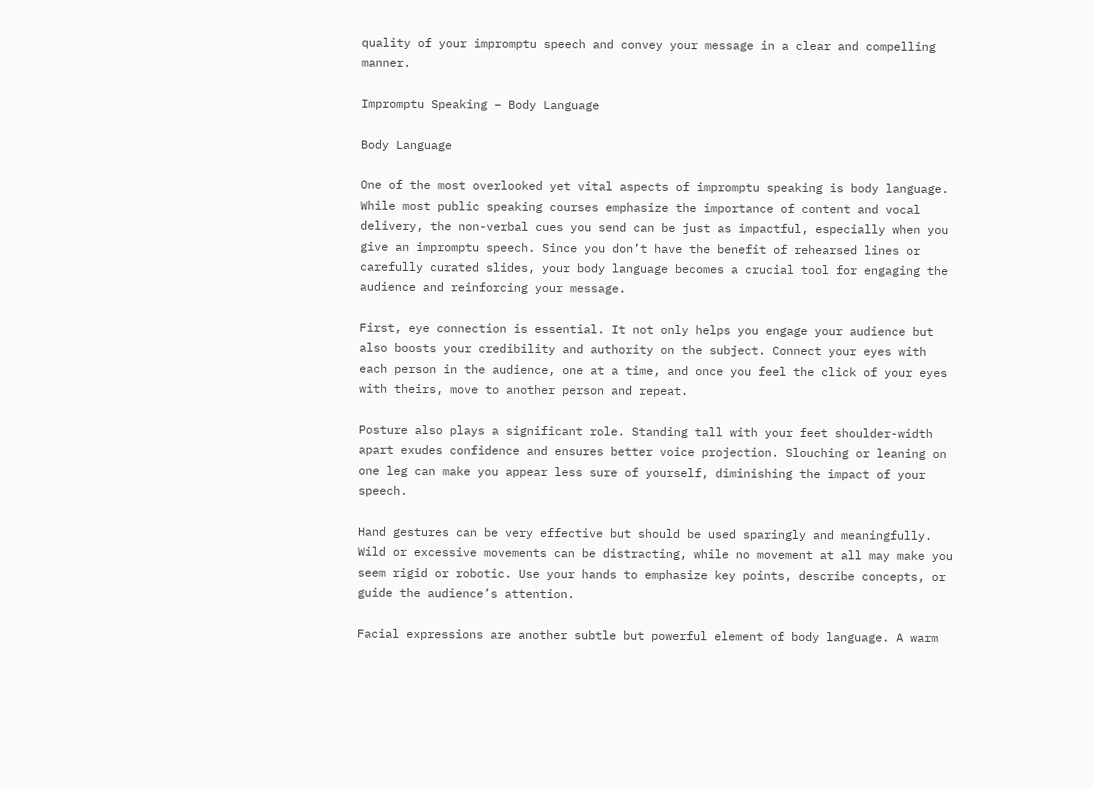quality of your impromptu speech and convey your message in a clear and compelling manner.

Impromptu Speaking – Body Language

Body Language

One of the most overlooked yet vital aspects of impromptu speaking is body language. While most public speaking courses emphasize the importance of content and vocal delivery, the non-verbal cues you send can be just as impactful, especially when you give an impromptu speech. Since you don’t have the benefit of rehearsed lines or carefully curated slides, your body language becomes a crucial tool for engaging the audience and reinforcing your message.

First, eye connection is essential. It not only helps you engage your audience but also boosts your credibility and authority on the subject. Connect your eyes with each person in the audience, one at a time, and once you feel the click of your eyes with theirs, move to another person and repeat.

Posture also plays a significant role. Standing tall with your feet shoulder-width apart exudes confidence and ensures better voice projection. Slouching or leaning on one leg can make you appear less sure of yourself, diminishing the impact of your speech.

Hand gestures can be very effective but should be used sparingly and meaningfully. Wild or excessive movements can be distracting, while no movement at all may make you seem rigid or robotic. Use your hands to emphasize key points, describe concepts, or guide the audience’s attention.

Facial expressions are another subtle but powerful element of body language. A warm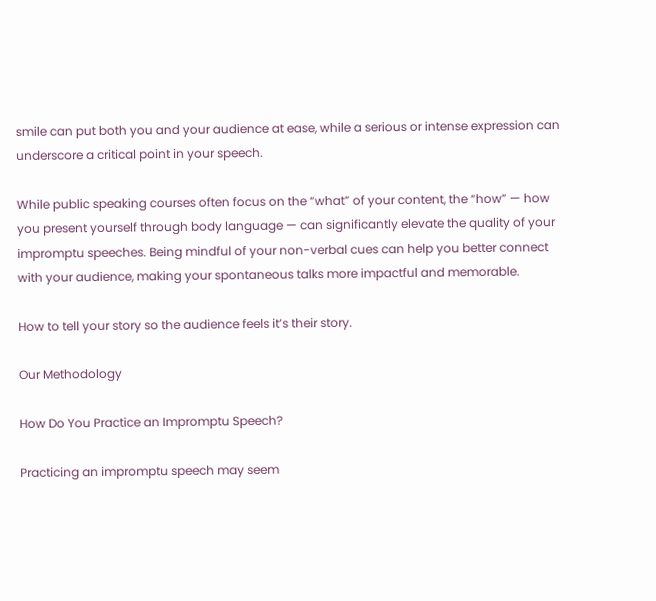smile can put both you and your audience at ease, while a serious or intense expression can underscore a critical point in your speech.

While public speaking courses often focus on the “what” of your content, the “how” — how you present yourself through body language — can significantly elevate the quality of your impromptu speeches. Being mindful of your non-verbal cues can help you better connect with your audience, making your spontaneous talks more impactful and memorable.

How to tell your story so the audience feels it’s their story.

Our Methodology

How Do You Practice an Impromptu Speech?

Practicing an impromptu speech may seem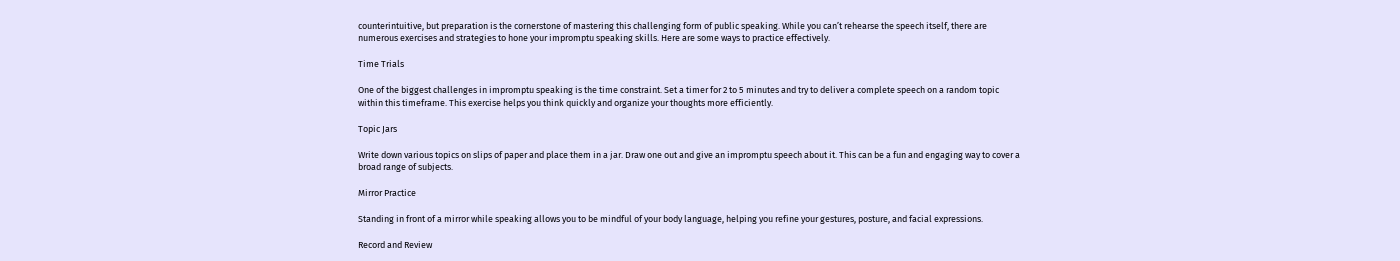counterintuitive, but preparation is the cornerstone of mastering this challenging form of public speaking. While you can’t rehearse the speech itself, there are numerous exercises and strategies to hone your impromptu speaking skills. Here are some ways to practice effectively.

Time Trials

One of the biggest challenges in impromptu speaking is the time constraint. Set a timer for 2 to 5 minutes and try to deliver a complete speech on a random topic within this timeframe. This exercise helps you think quickly and organize your thoughts more efficiently.

Topic Jars

Write down various topics on slips of paper and place them in a jar. Draw one out and give an impromptu speech about it. This can be a fun and engaging way to cover a broad range of subjects.

Mirror Practice

Standing in front of a mirror while speaking allows you to be mindful of your body language, helping you refine your gestures, posture, and facial expressions.

Record and Review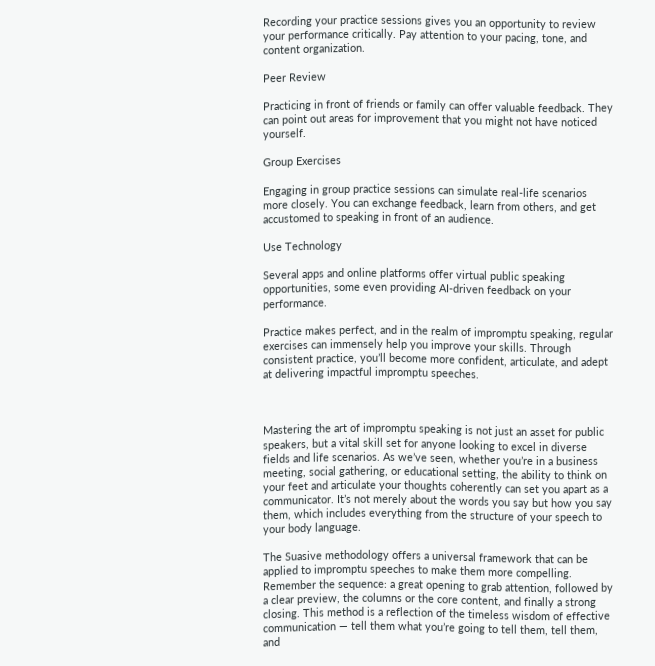Recording your practice sessions gives you an opportunity to review your performance critically. Pay attention to your pacing, tone, and content organization.

Peer Review

Practicing in front of friends or family can offer valuable feedback. They can point out areas for improvement that you might not have noticed yourself.

Group Exercises

Engaging in group practice sessions can simulate real-life scenarios more closely. You can exchange feedback, learn from others, and get accustomed to speaking in front of an audience.

Use Technology

Several apps and online platforms offer virtual public speaking opportunities, some even providing AI-driven feedback on your performance.

Practice makes perfect, and in the realm of impromptu speaking, regular exercises can immensely help you improve your skills. Through consistent practice, you’ll become more confident, articulate, and adept at delivering impactful impromptu speeches.



Mastering the art of impromptu speaking is not just an asset for public speakers, but a vital skill set for anyone looking to excel in diverse fields and life scenarios. As we’ve seen, whether you’re in a business meeting, social gathering, or educational setting, the ability to think on your feet and articulate your thoughts coherently can set you apart as a communicator. It’s not merely about the words you say but how you say them, which includes everything from the structure of your speech to your body language.

The Suasive methodology offers a universal framework that can be applied to impromptu speeches to make them more compelling. Remember the sequence: a great opening to grab attention, followed by a clear preview, the columns or the core content, and finally a strong closing. This method is a reflection of the timeless wisdom of effective communication — tell them what you’re going to tell them, tell them, and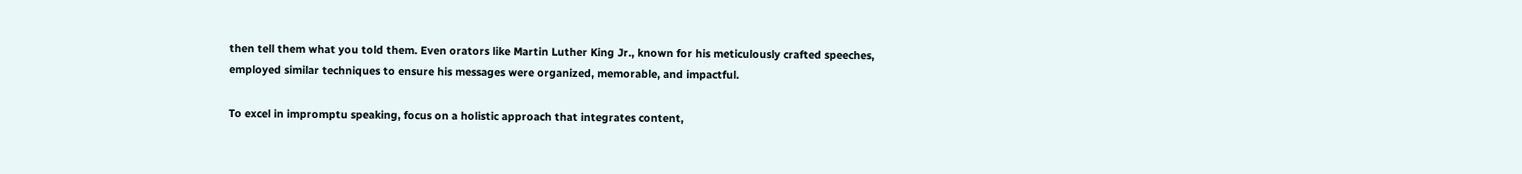then tell them what you told them. Even orators like Martin Luther King Jr., known for his meticulously crafted speeches, employed similar techniques to ensure his messages were organized, memorable, and impactful.

To excel in impromptu speaking, focus on a holistic approach that integrates content,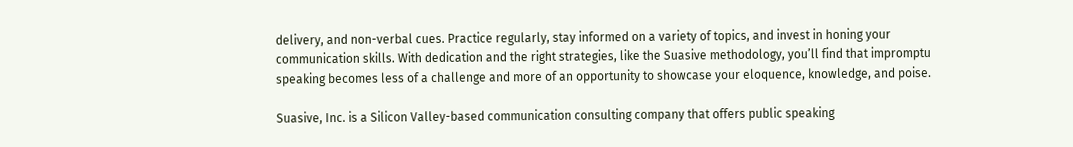delivery, and non-verbal cues. Practice regularly, stay informed on a variety of topics, and invest in honing your communication skills. With dedication and the right strategies, like the Suasive methodology, you’ll find that impromptu speaking becomes less of a challenge and more of an opportunity to showcase your eloquence, knowledge, and poise.

Suasive, Inc. is a Silicon Valley-based communication consulting company that offers public speaking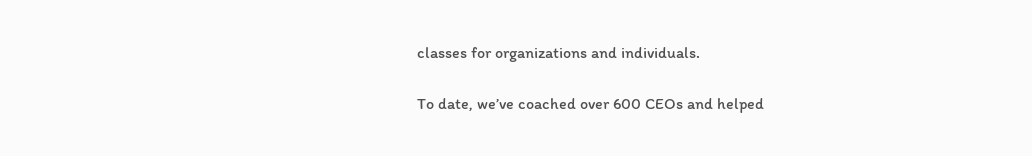classes for organizations and individuals.

To date, we’ve coached over 600 CEOs and helped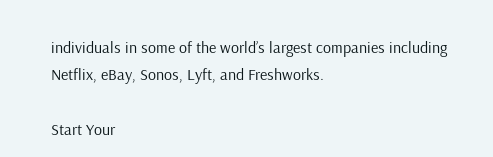individuals in some of the world’s largest companies including Netflix, eBay, Sonos, Lyft, and Freshworks.

Start Your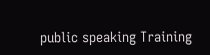public speaking Training